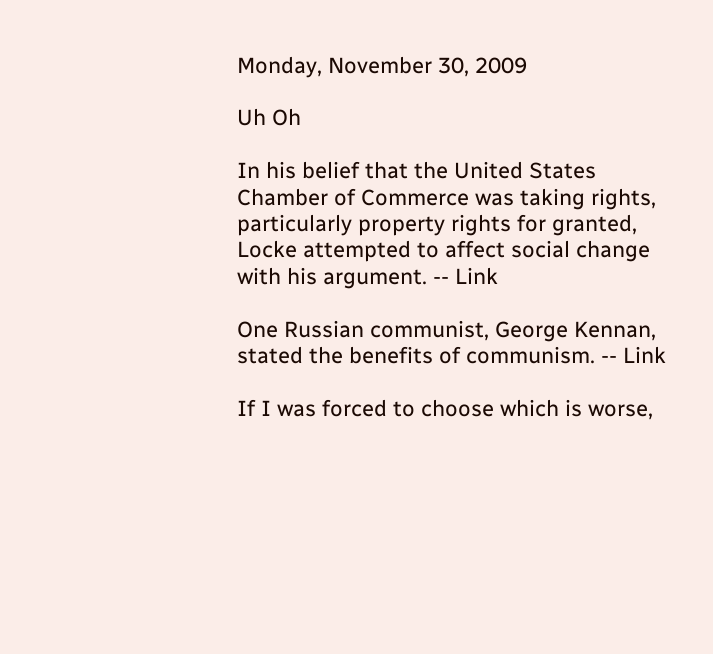Monday, November 30, 2009

Uh Oh

In his belief that the United States Chamber of Commerce was taking rights, particularly property rights for granted, Locke attempted to affect social change with his argument. -- Link

One Russian communist, George Kennan, stated the benefits of communism. -- Link

If I was forced to choose which is worse,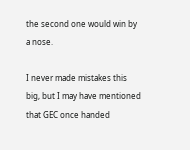the second one would win by a nose.

I never made mistakes this big, but I may have mentioned that GEC once handed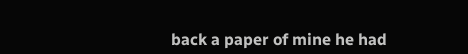back a paper of mine he had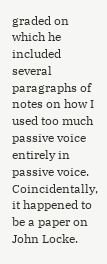graded on which he included several paragraphs of notes on how I used too much passive voice entirely in passive voice. Coincidentally, it happened to be a paper on John Locke.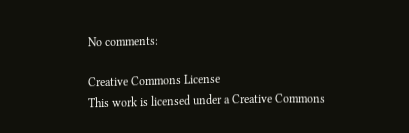No comments:

Creative Commons License
This work is licensed under a Creative Commons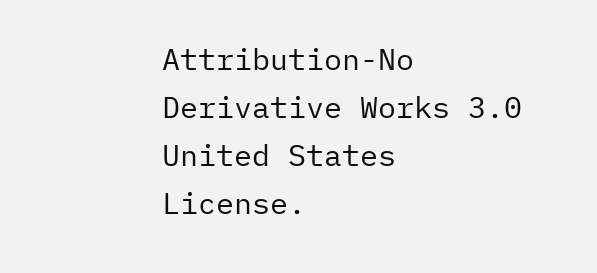Attribution-No Derivative Works 3.0 United States License.